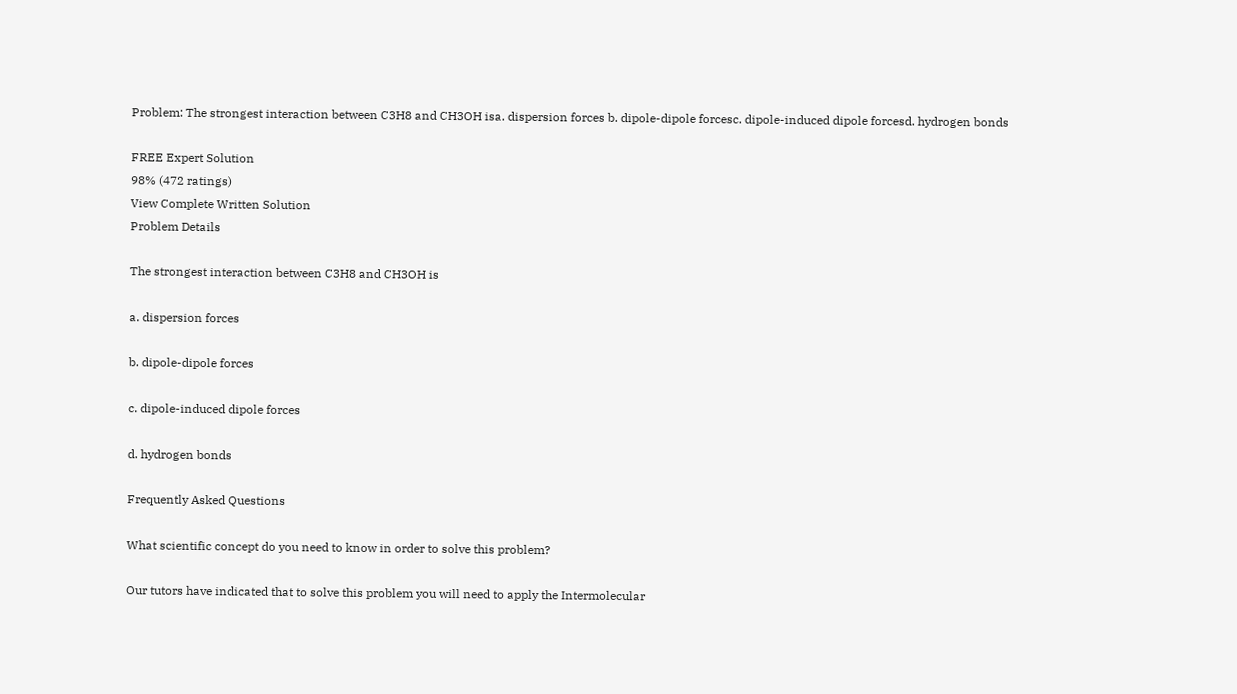Problem: The strongest interaction between C3H8 and CH3OH isa. dispersion forces b. dipole-dipole forcesc. dipole-induced dipole forcesd. hydrogen bonds

FREE Expert Solution
98% (472 ratings)
View Complete Written Solution
Problem Details

The strongest interaction between C3H8 and CH3OH is

a. dispersion forces

b. dipole-dipole forces

c. dipole-induced dipole forces

d. hydrogen bonds

Frequently Asked Questions

What scientific concept do you need to know in order to solve this problem?

Our tutors have indicated that to solve this problem you will need to apply the Intermolecular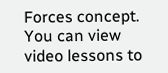Forces concept. You can view video lessons to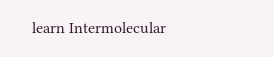learn Intermolecular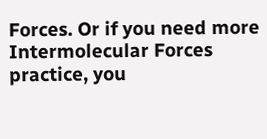Forces. Or if you need more Intermolecular Forces practice, you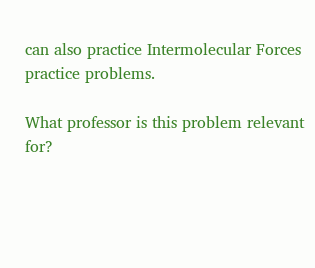can also practice Intermolecular Forces practice problems.

What professor is this problem relevant for?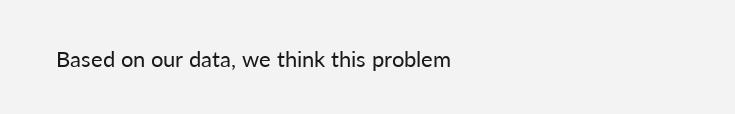Based on our data, we think this problem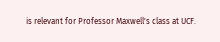is relevant for Professor Maxwell's class at UCF.